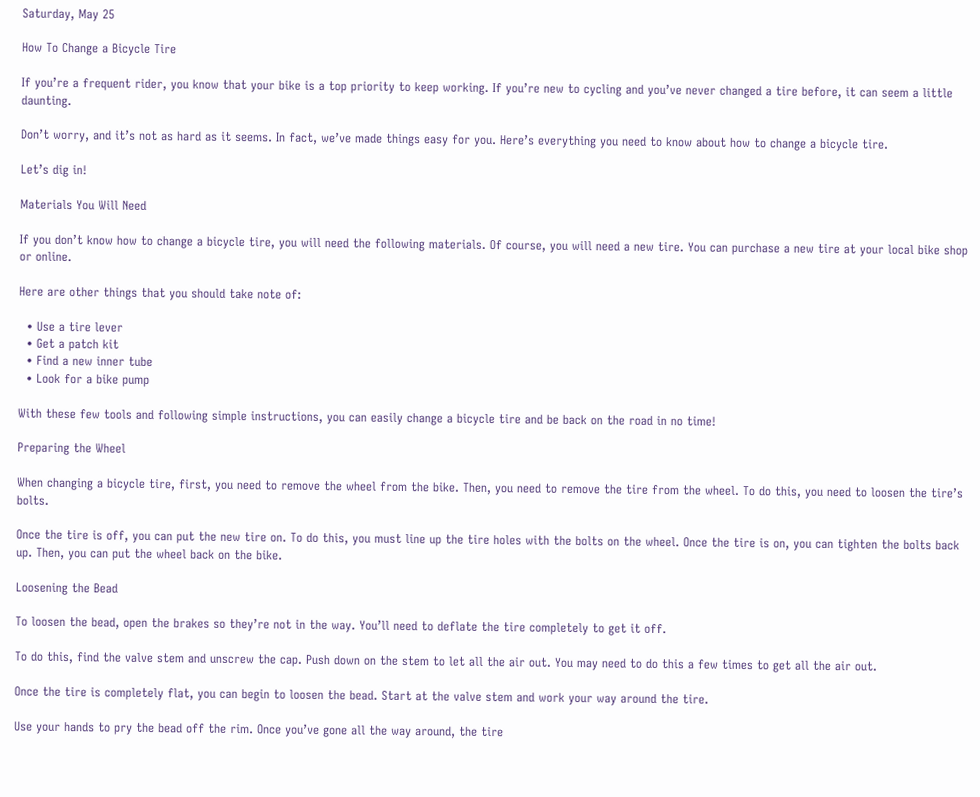Saturday, May 25

How To Change a Bicycle Tire

If you’re a frequent rider, you know that your bike is a top priority to keep working. If you’re new to cycling and you’ve never changed a tire before, it can seem a little daunting.

Don’t worry, and it’s not as hard as it seems. In fact, we’ve made things easy for you. Here’s everything you need to know about how to change a bicycle tire.

Let’s dig in!

Materials You Will Need

If you don’t know how to change a bicycle tire, you will need the following materials. Of course, you will need a new tire. You can purchase a new tire at your local bike shop or online.

Here are other things that you should take note of:

  • Use a tire lever
  • Get a patch kit
  • Find a new inner tube
  • Look for a bike pump

With these few tools and following simple instructions, you can easily change a bicycle tire and be back on the road in no time!

Preparing the Wheel

When changing a bicycle tire, first, you need to remove the wheel from the bike. Then, you need to remove the tire from the wheel. To do this, you need to loosen the tire’s bolts.

Once the tire is off, you can put the new tire on. To do this, you must line up the tire holes with the bolts on the wheel. Once the tire is on, you can tighten the bolts back up. Then, you can put the wheel back on the bike.

Loosening the Bead

To loosen the bead, open the brakes so they’re not in the way. You’ll need to deflate the tire completely to get it off.

To do this, find the valve stem and unscrew the cap. Push down on the stem to let all the air out. You may need to do this a few times to get all the air out.

Once the tire is completely flat, you can begin to loosen the bead. Start at the valve stem and work your way around the tire.

Use your hands to pry the bead off the rim. Once you’ve gone all the way around, the tire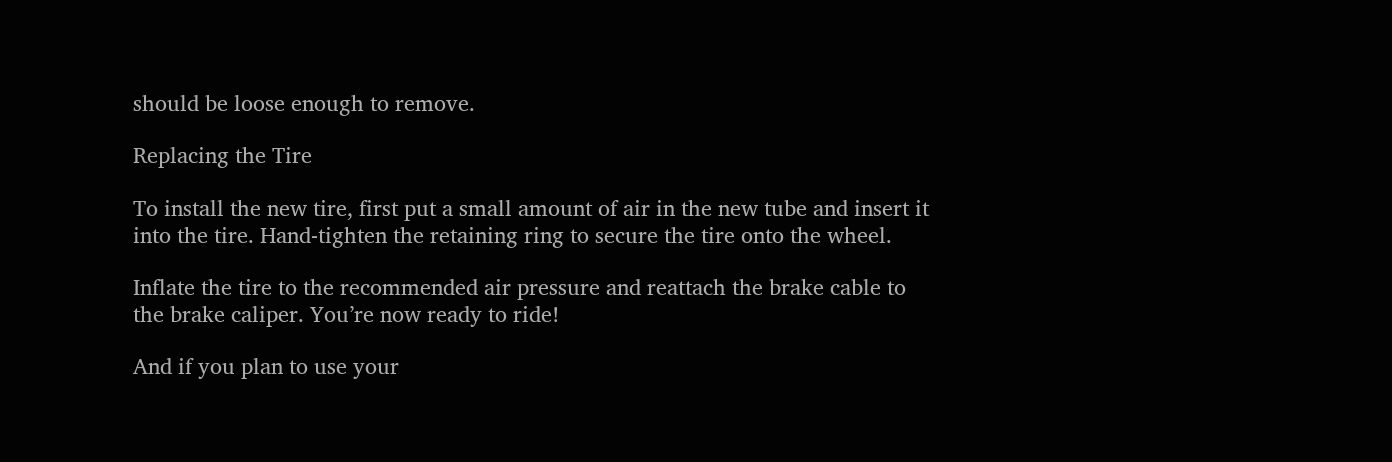should be loose enough to remove.

Replacing the Tire

To install the new tire, first put a small amount of air in the new tube and insert it into the tire. Hand-tighten the retaining ring to secure the tire onto the wheel.

Inflate the tire to the recommended air pressure and reattach the brake cable to the brake caliper. You’re now ready to ride!

And if you plan to use your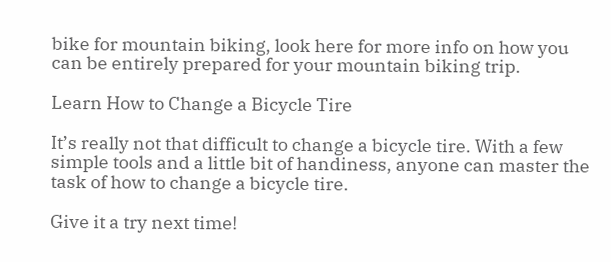bike for mountain biking, look here for more info on how you can be entirely prepared for your mountain biking trip.

Learn How to Change a Bicycle Tire

It’s really not that difficult to change a bicycle tire. With a few simple tools and a little bit of handiness, anyone can master the task of how to change a bicycle tire.

Give it a try next time!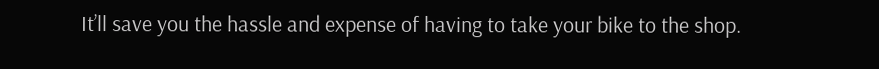It’ll save you the hassle and expense of having to take your bike to the shop.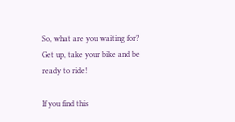So, what are you waiting for? Get up, take your bike and be ready to ride!

If you find this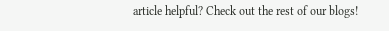article helpful? Check out the rest of our blogs!